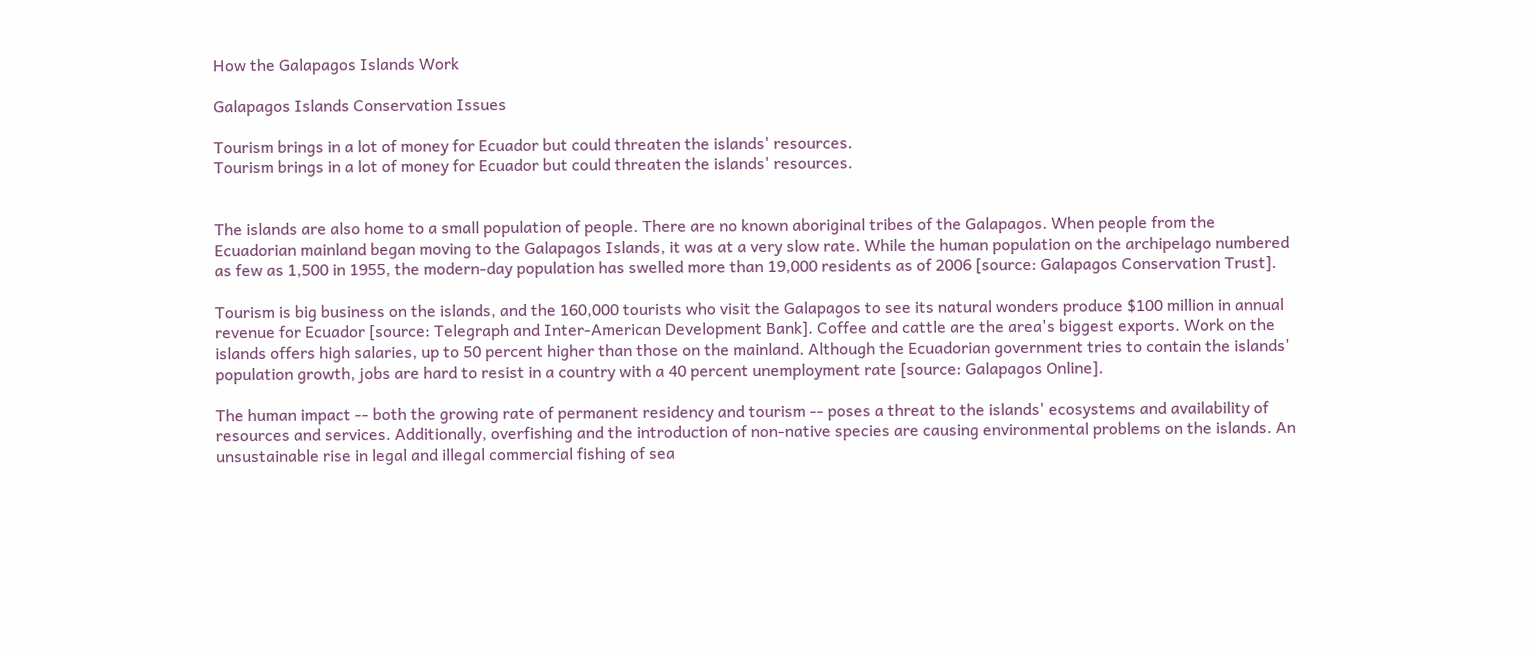How the Galapagos Islands Work

Galapagos Islands Conservation Issues

Tourism brings in a lot of money for Ecuador but could threaten the islands' resources.
Tourism brings in a lot of money for Ecuador but could threaten the islands' resources.


The islands are also home to a small population of people. There are no known aboriginal tribes of the Galapagos. When people from the Ecuadorian mainland began moving to the Galapagos Islands, it was at a very slow rate. While the human population on the archipelago numbered as few as 1,500 in 1955, the modern-day population has swelled more than 19,000 residents as of 2006 [source: Galapagos Conservation Trust].

Tourism is big business on the islands, and the 160,000 tourists who visit the Galapagos to see its natural wonders produce $100 million in annual revenue for Ecuador [source: Telegraph and Inter-American Development Bank]. Coffee and cattle are the area's biggest exports. Work on the islands offers high salaries, up to 50 percent higher than those on the mainland. Although the Ecuadorian government tries to contain the islands' population growth, jobs are hard to resist in a country with a 40 percent unemployment rate [source: Galapagos Online].

The human impact -- both the growing rate of permanent residency and tourism -- poses a threat to the islands' ecosystems and availability of resources and services. Additionally, overfishing and the introduction of non-native species are causing environmental problems on the islands. An unsustainable rise in legal and illegal commercial fishing of sea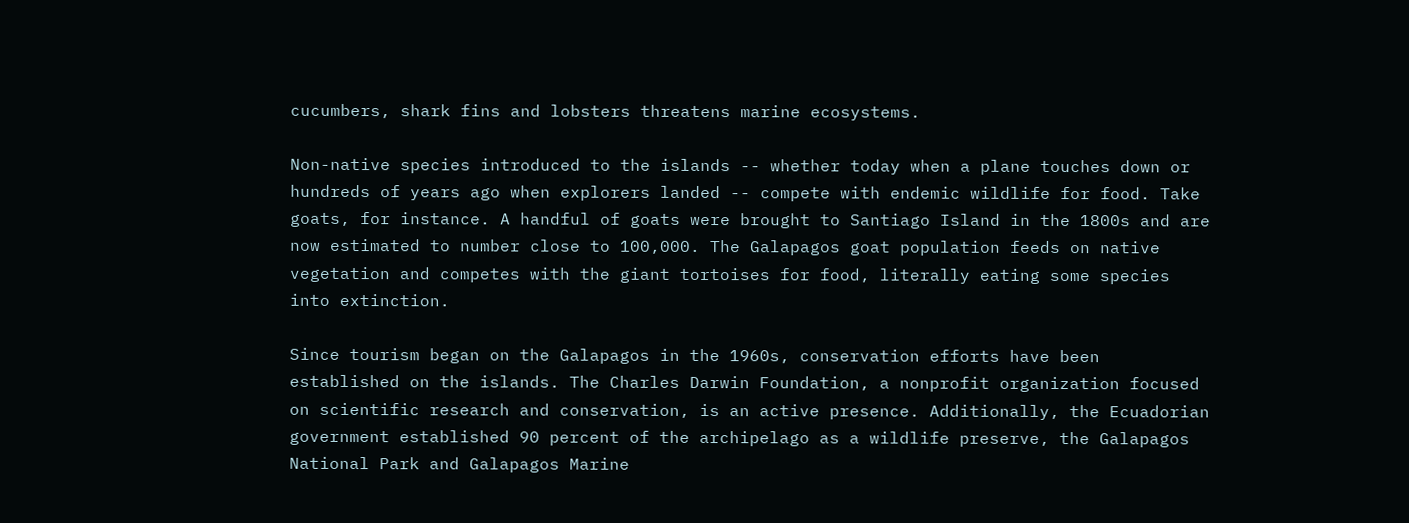cucumbers, shark fins and lobsters threatens marine ecosystems.

Non-native species introduced to the islands -- whether today when a plane touches down or hundreds of years ago when explorers landed -- compete with endemic wildlife for food. Take goats, for instance. A handful of goats were brought to Santiago Island in the 1800s and are now estimated to number close to 100,000. The Galapagos goat population feeds on native vegetation and competes with the giant tortoises for food, literally eating some species into extinction.

Since tourism began on the Galapagos in the 1960s, conservation efforts have been established on the islands. The Charles Darwin Foundation, a nonprofit organization focused on scientific research and conservation, is an active presence. Additionally, the Ecuadorian government established 90 percent of the archipelago as a wildlife preserve, the Galapagos National Park and Galapagos Marine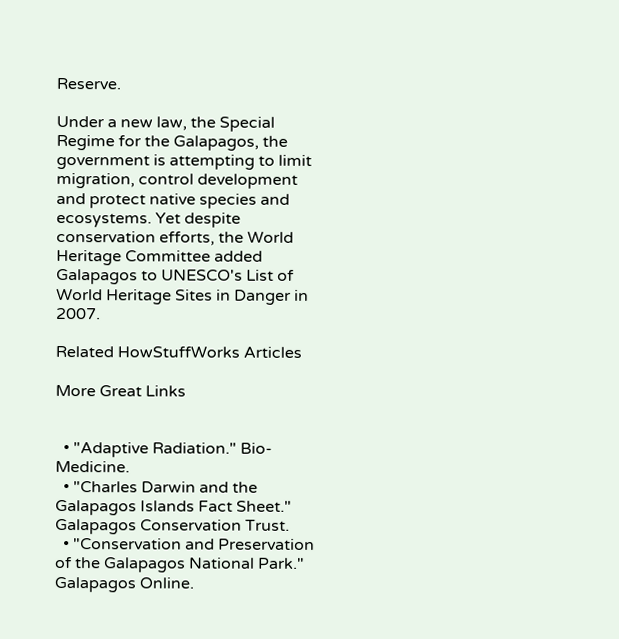Reserve.

Under a new law, the Special Regime for the Galapagos, the government is attempting to limit migration, control development and protect native species and ecosystems. Yet despite conservation efforts, the World Heritage Committee added Galapagos to UNESCO's List of World Heritage Sites in Danger in 2007.

Related HowStuffWorks Articles

More Great Links


  • "Adaptive Radiation." Bio-Medicine.
  • "Charles Darwin and the Galapagos Islands Fact Sheet." Galapagos Conservation Trust.
  • "Conservation and Preservation of the Galapagos National Park." Galapagos Online.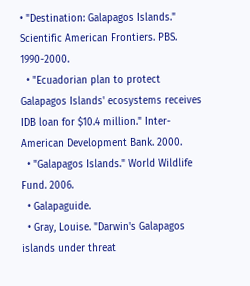• "Destination: Galapagos Islands." Scientific American Frontiers. PBS. 1990-2000.
  • "Ecuadorian plan to protect Galapagos Islands' ecosystems receives IDB loan for $10.4 million." Inter-American Development Bank. 2000.
  • "Galapagos Islands." World Wildlife Fund. 2006.
  • Galapaguide.
  • Gray, Louise. "Darwin's Galapagos islands under threat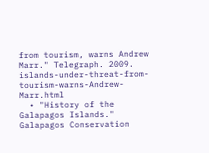from tourism, warns Andrew Marr." Telegraph. 2009. islands-under-threat-from-tourism-warns-Andrew-Marr.html
  • "History of the Galapagos Islands." Galapagos Conservation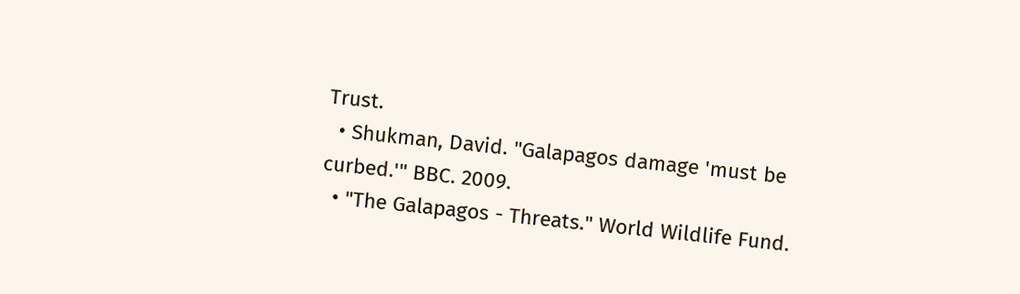Trust.
  • Shukman, David. "Galapagos damage 'must be curbed.'" BBC. 2009.
  • "The Galapagos - Threats." World Wildlife Fund.